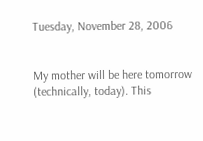Tuesday, November 28, 2006


My mother will be here tomorrow (technically, today). This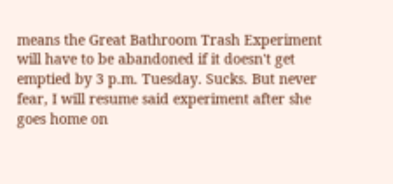means the Great Bathroom Trash Experiment will have to be abandoned if it doesn't get emptied by 3 p.m. Tuesday. Sucks. But never fear, I will resume said experiment after she goes home on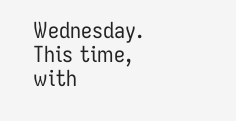Wednesday. This time, with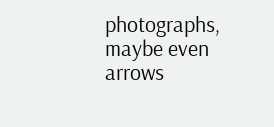photographs, maybe even arrows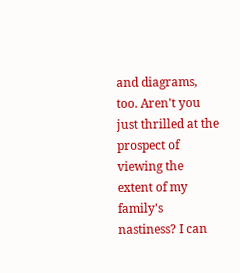and diagrams, too. Aren't you just thrilled at the prospect of viewing the extent of my family's nastiness? I can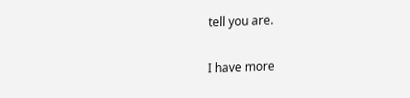tell you are.

I have more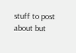stuff to post about but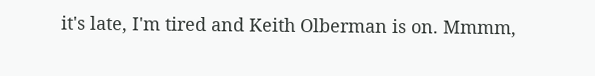it's late, I'm tired and Keith Olberman is on. Mmmm,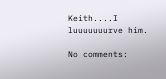Keith....I luuuuuuurve him.

No comments: